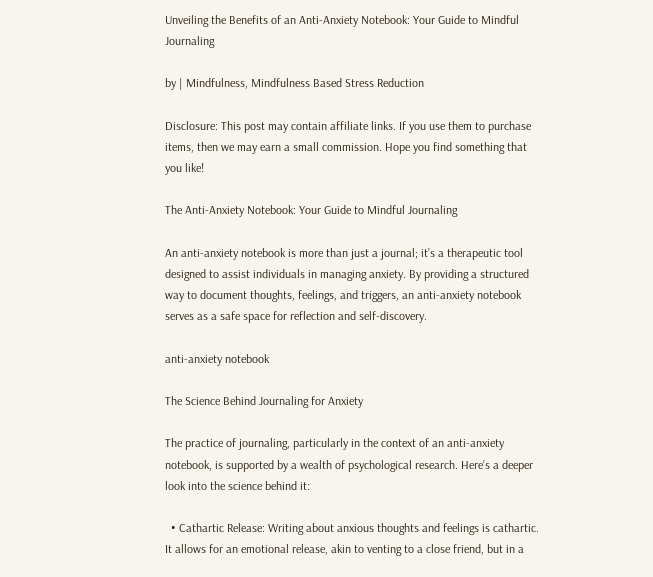Unveiling the Benefits of an Anti-Anxiety Notebook: Your Guide to Mindful Journaling

by | Mindfulness, Mindfulness Based Stress Reduction

Disclosure: This post may contain affiliate links. If you use them to purchase items, then we may earn a small commission. Hope you find something that you like!

The Anti-Anxiety Notebook: Your Guide to Mindful Journaling

An anti-anxiety notebook is more than just a journal; it’s a therapeutic tool designed to assist individuals in managing anxiety. By providing a structured way to document thoughts, feelings, and triggers, an anti-anxiety notebook serves as a safe space for reflection and self-discovery.

anti-anxiety notebook

The Science Behind Journaling for Anxiety

The practice of journaling, particularly in the context of an anti-anxiety notebook, is supported by a wealth of psychological research. Here’s a deeper look into the science behind it:

  • Cathartic Release: Writing about anxious thoughts and feelings is cathartic. It allows for an emotional release, akin to venting to a close friend, but in a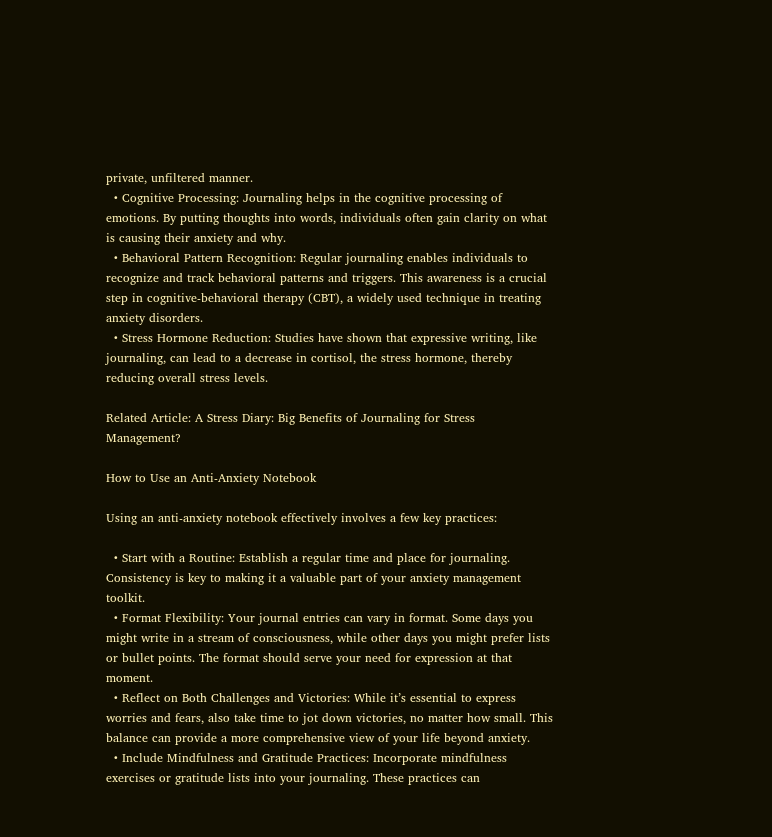private, unfiltered manner.
  • Cognitive Processing: Journaling helps in the cognitive processing of emotions. By putting thoughts into words, individuals often gain clarity on what is causing their anxiety and why.
  • Behavioral Pattern Recognition: Regular journaling enables individuals to recognize and track behavioral patterns and triggers. This awareness is a crucial step in cognitive-behavioral therapy (CBT), a widely used technique in treating anxiety disorders.
  • Stress Hormone Reduction: Studies have shown that expressive writing, like journaling, can lead to a decrease in cortisol, the stress hormone, thereby reducing overall stress levels.

Related Article: A Stress Diary: Big Benefits of Journaling for Stress Management?

How to Use an Anti-Anxiety Notebook

Using an anti-anxiety notebook effectively involves a few key practices:

  • Start with a Routine: Establish a regular time and place for journaling. Consistency is key to making it a valuable part of your anxiety management toolkit.
  • Format Flexibility: Your journal entries can vary in format. Some days you might write in a stream of consciousness, while other days you might prefer lists or bullet points. The format should serve your need for expression at that moment.
  • Reflect on Both Challenges and Victories: While it’s essential to express worries and fears, also take time to jot down victories, no matter how small. This balance can provide a more comprehensive view of your life beyond anxiety.
  • Include Mindfulness and Gratitude Practices: Incorporate mindfulness exercises or gratitude lists into your journaling. These practices can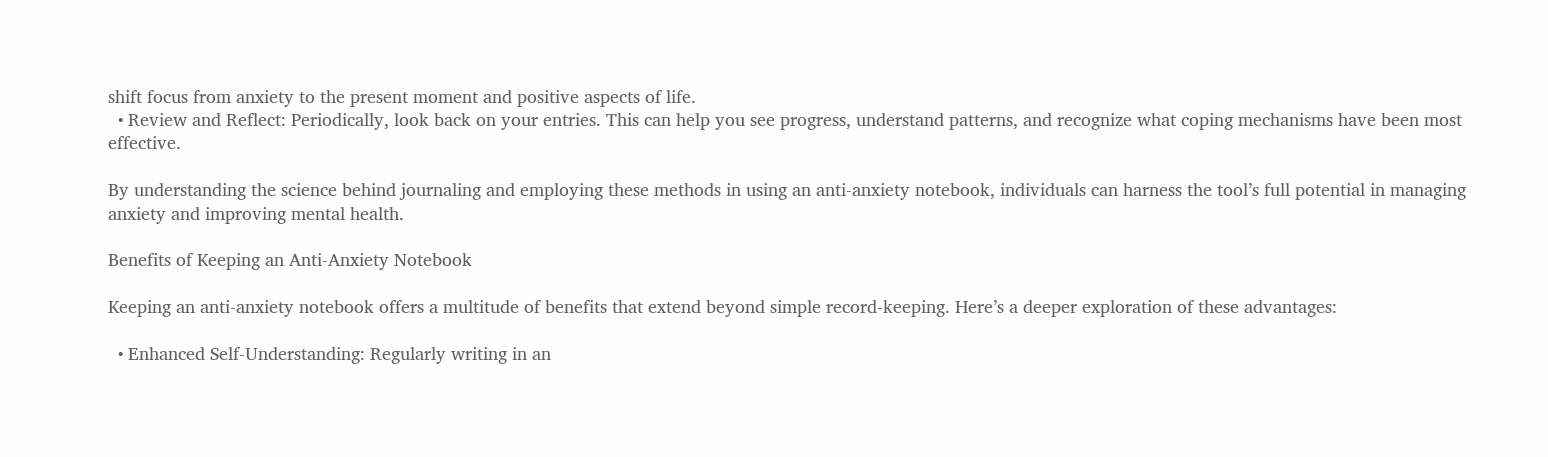shift focus from anxiety to the present moment and positive aspects of life.
  • Review and Reflect: Periodically, look back on your entries. This can help you see progress, understand patterns, and recognize what coping mechanisms have been most effective.

By understanding the science behind journaling and employing these methods in using an anti-anxiety notebook, individuals can harness the tool’s full potential in managing anxiety and improving mental health.

Benefits of Keeping an Anti-Anxiety Notebook

Keeping an anti-anxiety notebook offers a multitude of benefits that extend beyond simple record-keeping. Here’s a deeper exploration of these advantages:

  • Enhanced Self-Understanding: Regularly writing in an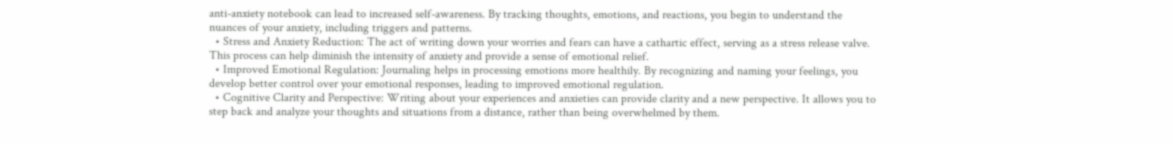anti-anxiety notebook can lead to increased self-awareness. By tracking thoughts, emotions, and reactions, you begin to understand the nuances of your anxiety, including triggers and patterns.
  • Stress and Anxiety Reduction: The act of writing down your worries and fears can have a cathartic effect, serving as a stress release valve. This process can help diminish the intensity of anxiety and provide a sense of emotional relief.
  • Improved Emotional Regulation: Journaling helps in processing emotions more healthily. By recognizing and naming your feelings, you develop better control over your emotional responses, leading to improved emotional regulation.
  • Cognitive Clarity and Perspective: Writing about your experiences and anxieties can provide clarity and a new perspective. It allows you to step back and analyze your thoughts and situations from a distance, rather than being overwhelmed by them.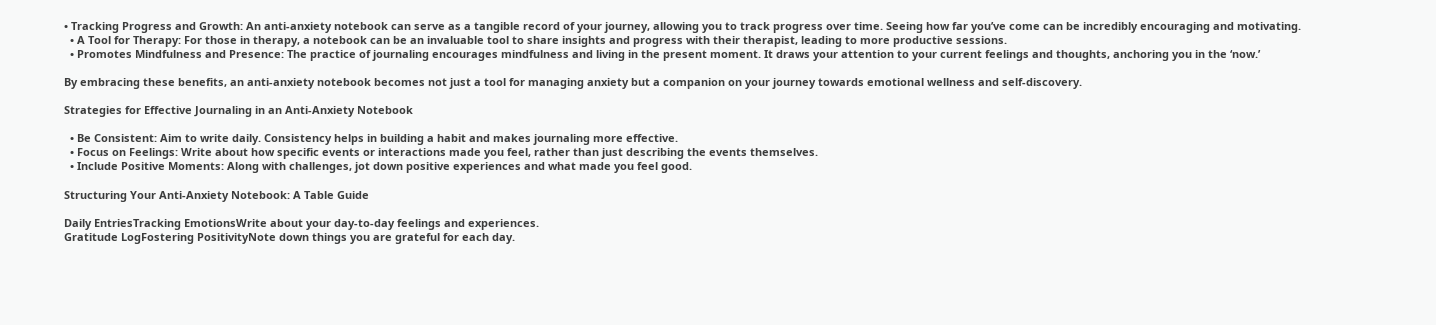• Tracking Progress and Growth: An anti-anxiety notebook can serve as a tangible record of your journey, allowing you to track progress over time. Seeing how far you’ve come can be incredibly encouraging and motivating.
  • A Tool for Therapy: For those in therapy, a notebook can be an invaluable tool to share insights and progress with their therapist, leading to more productive sessions.
  • Promotes Mindfulness and Presence: The practice of journaling encourages mindfulness and living in the present moment. It draws your attention to your current feelings and thoughts, anchoring you in the ‘now.’

By embracing these benefits, an anti-anxiety notebook becomes not just a tool for managing anxiety but a companion on your journey towards emotional wellness and self-discovery.

Strategies for Effective Journaling in an Anti-Anxiety Notebook

  • Be Consistent: Aim to write daily. Consistency helps in building a habit and makes journaling more effective.
  • Focus on Feelings: Write about how specific events or interactions made you feel, rather than just describing the events themselves.
  • Include Positive Moments: Along with challenges, jot down positive experiences and what made you feel good.

Structuring Your Anti-Anxiety Notebook: A Table Guide

Daily EntriesTracking EmotionsWrite about your day-to-day feelings and experiences.
Gratitude LogFostering PositivityNote down things you are grateful for each day.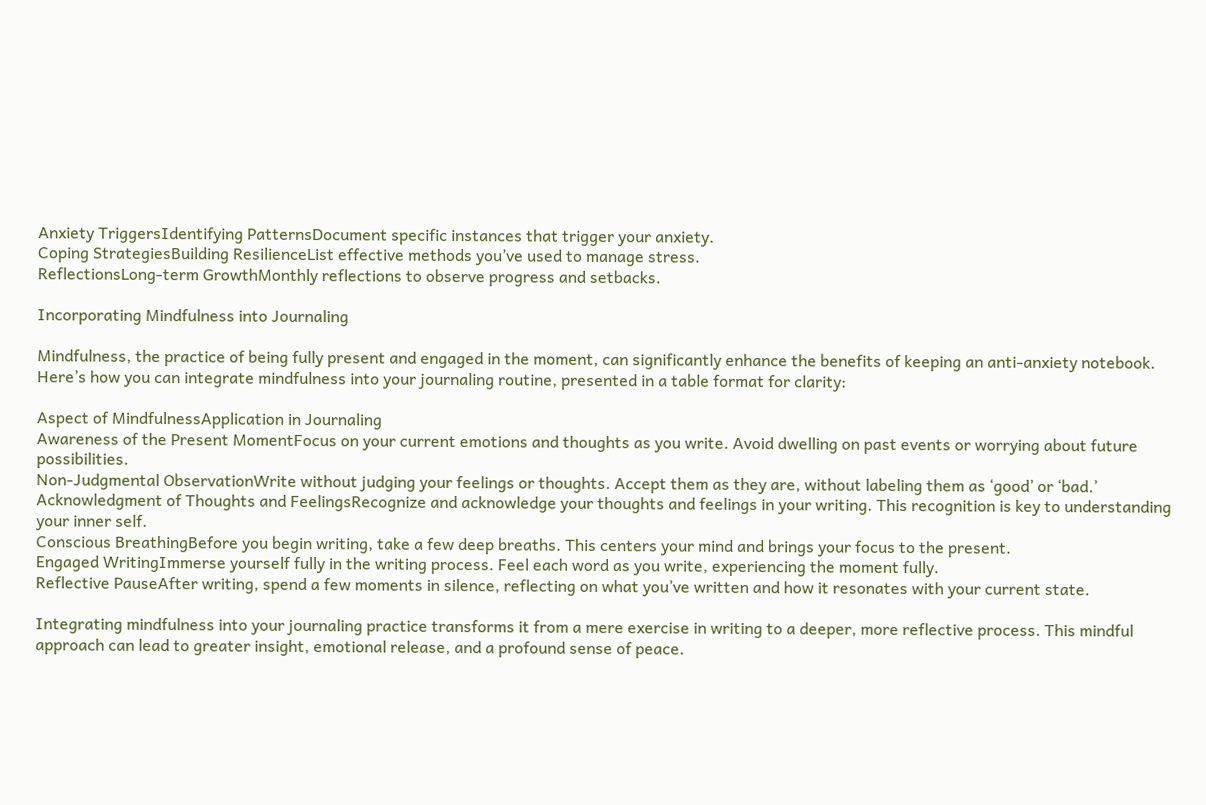Anxiety TriggersIdentifying PatternsDocument specific instances that trigger your anxiety.
Coping StrategiesBuilding ResilienceList effective methods you’ve used to manage stress.
ReflectionsLong-term GrowthMonthly reflections to observe progress and setbacks.

Incorporating Mindfulness into Journaling

Mindfulness, the practice of being fully present and engaged in the moment, can significantly enhance the benefits of keeping an anti-anxiety notebook. Here’s how you can integrate mindfulness into your journaling routine, presented in a table format for clarity:

Aspect of MindfulnessApplication in Journaling
Awareness of the Present MomentFocus on your current emotions and thoughts as you write. Avoid dwelling on past events or worrying about future possibilities.
Non-Judgmental ObservationWrite without judging your feelings or thoughts. Accept them as they are, without labeling them as ‘good’ or ‘bad.’
Acknowledgment of Thoughts and FeelingsRecognize and acknowledge your thoughts and feelings in your writing. This recognition is key to understanding your inner self.
Conscious BreathingBefore you begin writing, take a few deep breaths. This centers your mind and brings your focus to the present.
Engaged WritingImmerse yourself fully in the writing process. Feel each word as you write, experiencing the moment fully.
Reflective PauseAfter writing, spend a few moments in silence, reflecting on what you’ve written and how it resonates with your current state.

Integrating mindfulness into your journaling practice transforms it from a mere exercise in writing to a deeper, more reflective process. This mindful approach can lead to greater insight, emotional release, and a profound sense of peace.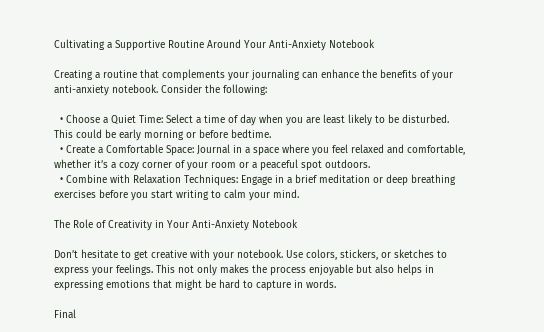Cultivating a Supportive Routine Around Your Anti-Anxiety Notebook

Creating a routine that complements your journaling can enhance the benefits of your anti-anxiety notebook. Consider the following:

  • Choose a Quiet Time: Select a time of day when you are least likely to be disturbed. This could be early morning or before bedtime.
  • Create a Comfortable Space: Journal in a space where you feel relaxed and comfortable, whether it’s a cozy corner of your room or a peaceful spot outdoors.
  • Combine with Relaxation Techniques: Engage in a brief meditation or deep breathing exercises before you start writing to calm your mind.

The Role of Creativity in Your Anti-Anxiety Notebook

Don’t hesitate to get creative with your notebook. Use colors, stickers, or sketches to express your feelings. This not only makes the process enjoyable but also helps in expressing emotions that might be hard to capture in words.

Final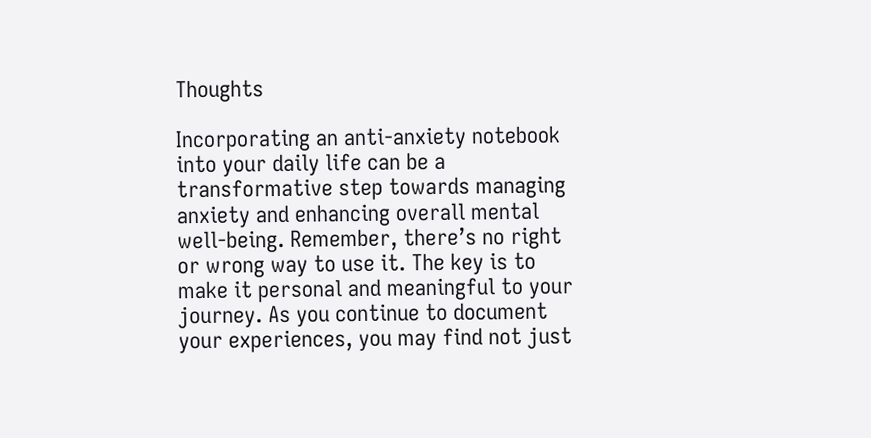Thoughts

Incorporating an anti-anxiety notebook into your daily life can be a transformative step towards managing anxiety and enhancing overall mental well-being. Remember, there’s no right or wrong way to use it. The key is to make it personal and meaningful to your journey. As you continue to document your experiences, you may find not just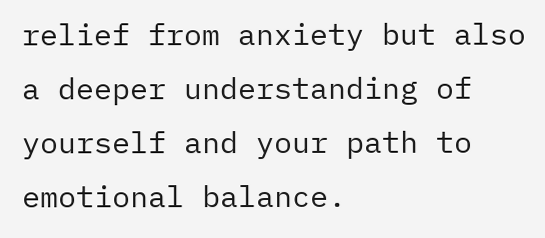relief from anxiety but also a deeper understanding of yourself and your path to emotional balance.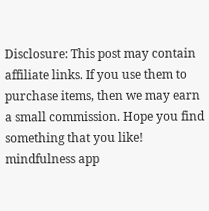Disclosure: This post may contain affiliate links. If you use them to purchase items, then we may earn a small commission. Hope you find something that you like!
mindfulness app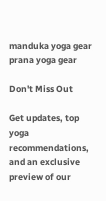manduka yoga gear
prana yoga gear

Don't Miss Out

Get updates, top yoga recommendations, and an exclusive preview of our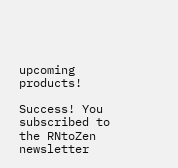upcoming products!

Success! You subscribed to the RNtoZen newsletter